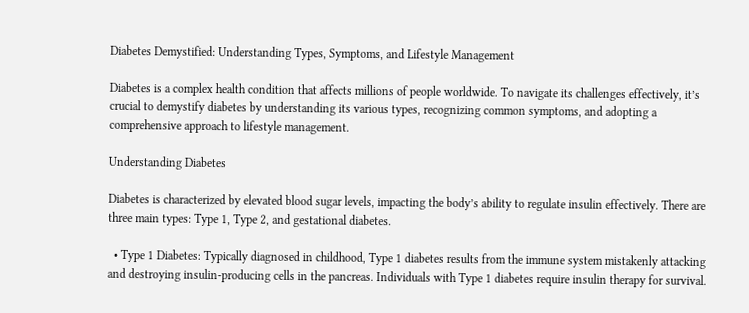Diabetes Demystified: Understanding Types, Symptoms, and Lifestyle Management

Diabetes is a complex health condition that affects millions of people worldwide. To navigate its challenges effectively, it’s crucial to demystify diabetes by understanding its various types, recognizing common symptoms, and adopting a comprehensive approach to lifestyle management.

Understanding Diabetes

Diabetes is characterized by elevated blood sugar levels, impacting the body’s ability to regulate insulin effectively. There are three main types: Type 1, Type 2, and gestational diabetes.

  • Type 1 Diabetes: Typically diagnosed in childhood, Type 1 diabetes results from the immune system mistakenly attacking and destroying insulin-producing cells in the pancreas. Individuals with Type 1 diabetes require insulin therapy for survival.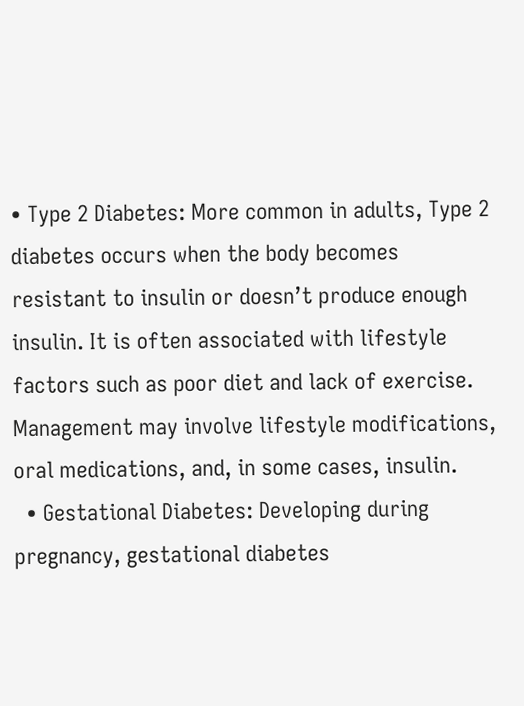• Type 2 Diabetes: More common in adults, Type 2 diabetes occurs when the body becomes resistant to insulin or doesn’t produce enough insulin. It is often associated with lifestyle factors such as poor diet and lack of exercise. Management may involve lifestyle modifications, oral medications, and, in some cases, insulin.
  • Gestational Diabetes: Developing during pregnancy, gestational diabetes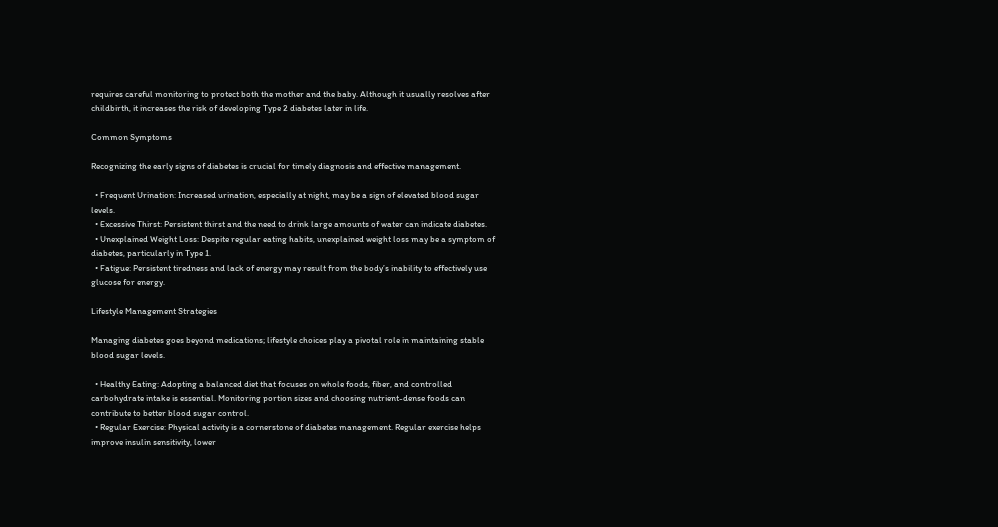requires careful monitoring to protect both the mother and the baby. Although it usually resolves after childbirth, it increases the risk of developing Type 2 diabetes later in life.

Common Symptoms

Recognizing the early signs of diabetes is crucial for timely diagnosis and effective management.

  • Frequent Urination: Increased urination, especially at night, may be a sign of elevated blood sugar levels.
  • Excessive Thirst: Persistent thirst and the need to drink large amounts of water can indicate diabetes.
  • Unexplained Weight Loss: Despite regular eating habits, unexplained weight loss may be a symptom of diabetes, particularly in Type 1.
  • Fatigue: Persistent tiredness and lack of energy may result from the body’s inability to effectively use glucose for energy.

Lifestyle Management Strategies

Managing diabetes goes beyond medications; lifestyle choices play a pivotal role in maintaining stable blood sugar levels.

  • Healthy Eating: Adopting a balanced diet that focuses on whole foods, fiber, and controlled carbohydrate intake is essential. Monitoring portion sizes and choosing nutrient-dense foods can contribute to better blood sugar control.
  • Regular Exercise: Physical activity is a cornerstone of diabetes management. Regular exercise helps improve insulin sensitivity, lower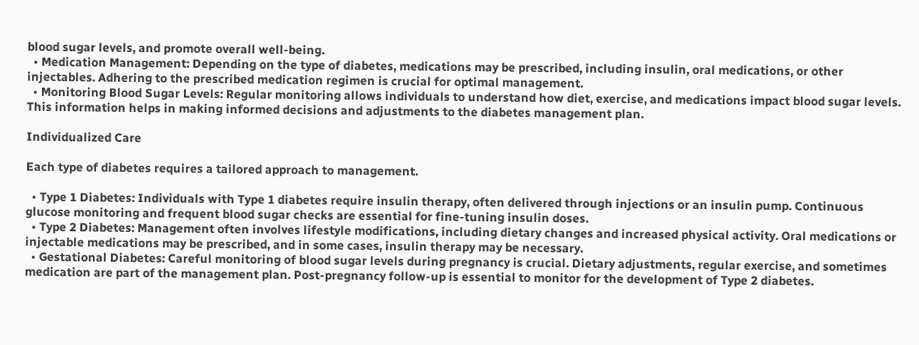blood sugar levels, and promote overall well-being.
  • Medication Management: Depending on the type of diabetes, medications may be prescribed, including insulin, oral medications, or other injectables. Adhering to the prescribed medication regimen is crucial for optimal management.
  • Monitoring Blood Sugar Levels: Regular monitoring allows individuals to understand how diet, exercise, and medications impact blood sugar levels. This information helps in making informed decisions and adjustments to the diabetes management plan.

Individualized Care

Each type of diabetes requires a tailored approach to management.

  • Type 1 Diabetes: Individuals with Type 1 diabetes require insulin therapy, often delivered through injections or an insulin pump. Continuous glucose monitoring and frequent blood sugar checks are essential for fine-tuning insulin doses.
  • Type 2 Diabetes: Management often involves lifestyle modifications, including dietary changes and increased physical activity. Oral medications or injectable medications may be prescribed, and in some cases, insulin therapy may be necessary.
  • Gestational Diabetes: Careful monitoring of blood sugar levels during pregnancy is crucial. Dietary adjustments, regular exercise, and sometimes medication are part of the management plan. Post-pregnancy follow-up is essential to monitor for the development of Type 2 diabetes.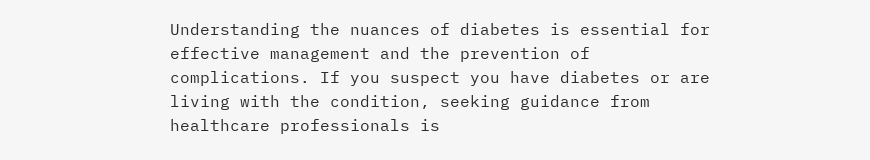Understanding the nuances of diabetes is essential for effective management and the prevention of complications. If you suspect you have diabetes or are living with the condition, seeking guidance from healthcare professionals is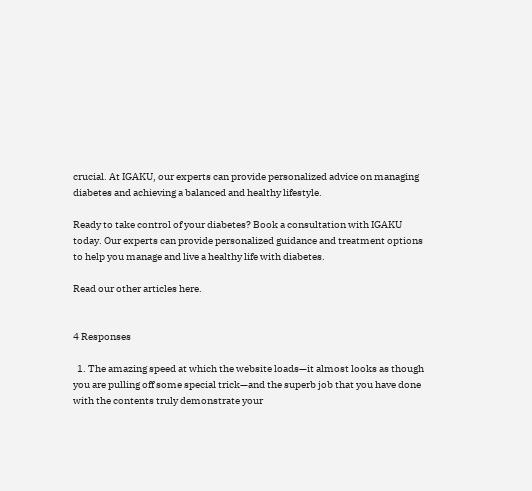crucial. At IGAKU, our experts can provide personalized advice on managing diabetes and achieving a balanced and healthy lifestyle.

Ready to take control of your diabetes? Book a consultation with IGAKU today. Our experts can provide personalized guidance and treatment options to help you manage and live a healthy life with diabetes.

Read our other articles here.


4 Responses

  1. The amazing speed at which the website loads—it almost looks as though you are pulling off some special trick—and the superb job that you have done with the contents truly demonstrate your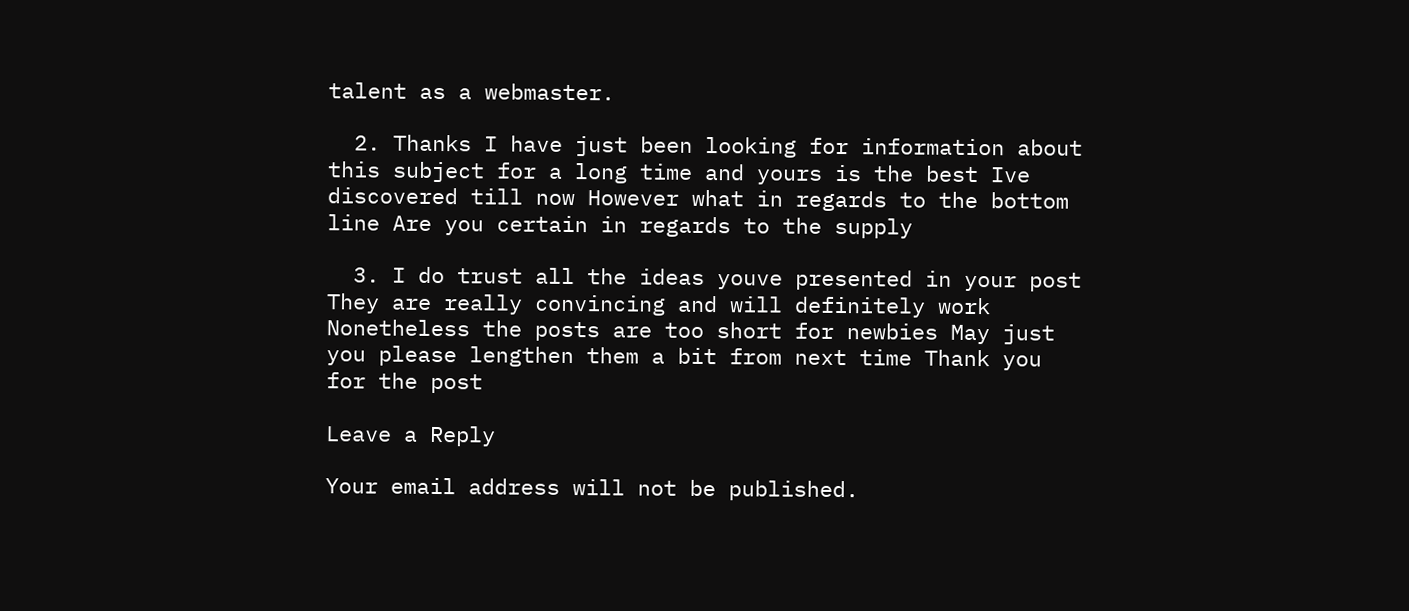talent as a webmaster.

  2. Thanks I have just been looking for information about this subject for a long time and yours is the best Ive discovered till now However what in regards to the bottom line Are you certain in regards to the supply

  3. I do trust all the ideas youve presented in your post They are really convincing and will definitely work Nonetheless the posts are too short for newbies May just you please lengthen them a bit from next time Thank you for the post

Leave a Reply

Your email address will not be published.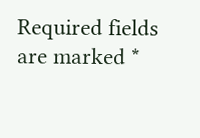Required fields are marked *